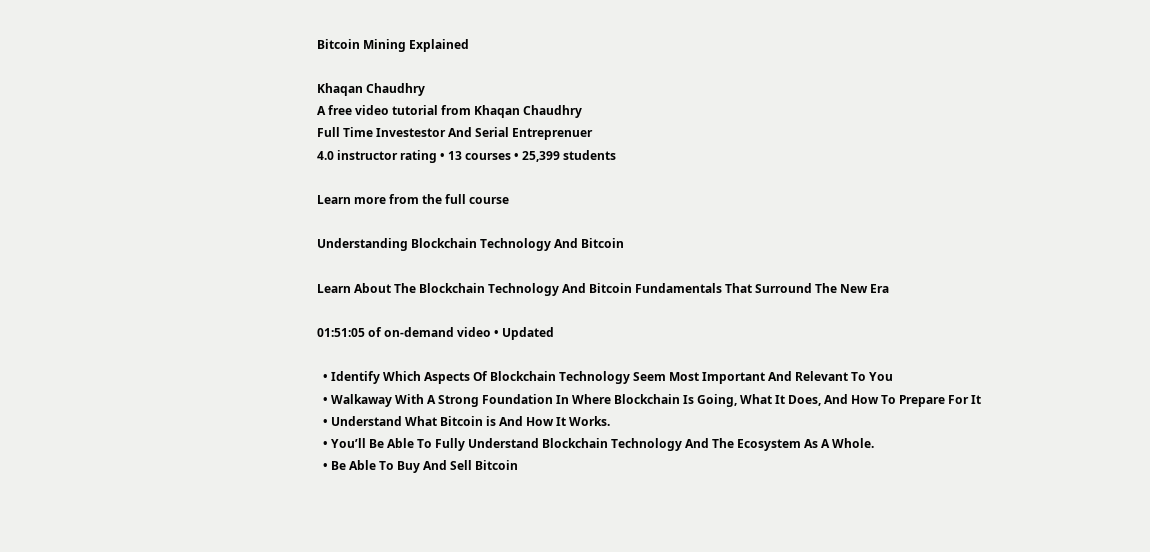Bitcoin Mining Explained

Khaqan Chaudhry
A free video tutorial from Khaqan Chaudhry
Full Time Investestor And Serial Entreprenuer
4.0 instructor rating • 13 courses • 25,399 students

Learn more from the full course

Understanding Blockchain Technology And Bitcoin

Learn About The Blockchain Technology And Bitcoin Fundamentals That Surround The New Era

01:51:05 of on-demand video • Updated

  • Identify Which Aspects Of Blockchain Technology Seem Most Important And Relevant To You
  • Walkaway With A Strong Foundation In Where Blockchain Is Going, What It Does, And How To Prepare For It
  • Understand What Bitcoin is And How It Works.
  • You’ll Be Able To Fully Understand Blockchain Technology And The Ecosystem As A Whole.
  • Be Able To Buy And Sell Bitcoin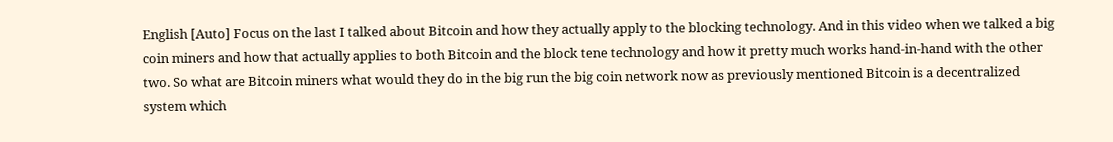English [Auto] Focus on the last I talked about Bitcoin and how they actually apply to the blocking technology. And in this video when we talked a big coin miners and how that actually applies to both Bitcoin and the block tene technology and how it pretty much works hand-in-hand with the other two. So what are Bitcoin miners what would they do in the big run the big coin network now as previously mentioned Bitcoin is a decentralized system which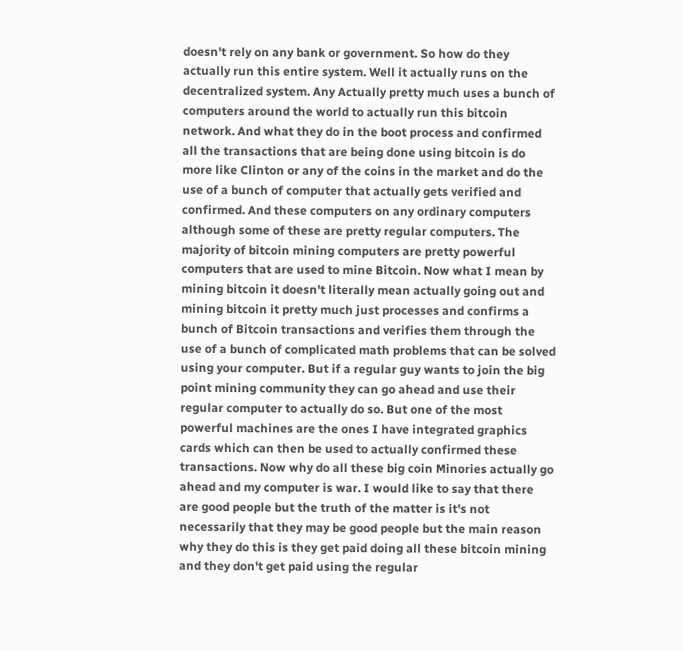doesn't rely on any bank or government. So how do they actually run this entire system. Well it actually runs on the decentralized system. Any Actually pretty much uses a bunch of computers around the world to actually run this bitcoin network. And what they do in the boot process and confirmed all the transactions that are being done using bitcoin is do more like Clinton or any of the coins in the market and do the use of a bunch of computer that actually gets verified and confirmed. And these computers on any ordinary computers although some of these are pretty regular computers. The majority of bitcoin mining computers are pretty powerful computers that are used to mine Bitcoin. Now what I mean by mining bitcoin it doesn't literally mean actually going out and mining bitcoin it pretty much just processes and confirms a bunch of Bitcoin transactions and verifies them through the use of a bunch of complicated math problems that can be solved using your computer. But if a regular guy wants to join the big point mining community they can go ahead and use their regular computer to actually do so. But one of the most powerful machines are the ones I have integrated graphics cards which can then be used to actually confirmed these transactions. Now why do all these big coin Minories actually go ahead and my computer is war. I would like to say that there are good people but the truth of the matter is it's not necessarily that they may be good people but the main reason why they do this is they get paid doing all these bitcoin mining and they don't get paid using the regular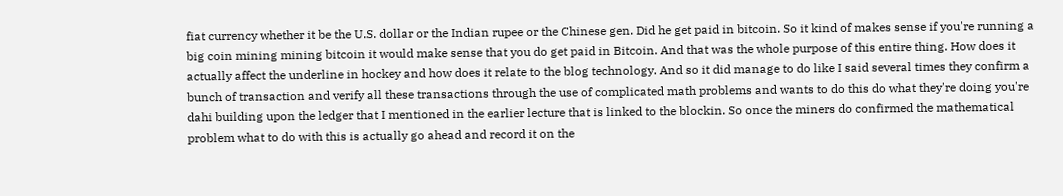fiat currency whether it be the U.S. dollar or the Indian rupee or the Chinese gen. Did he get paid in bitcoin. So it kind of makes sense if you're running a big coin mining mining bitcoin it would make sense that you do get paid in Bitcoin. And that was the whole purpose of this entire thing. How does it actually affect the underline in hockey and how does it relate to the blog technology. And so it did manage to do like I said several times they confirm a bunch of transaction and verify all these transactions through the use of complicated math problems and wants to do this do what they're doing you're dahi building upon the ledger that I mentioned in the earlier lecture that is linked to the blockin. So once the miners do confirmed the mathematical problem what to do with this is actually go ahead and record it on the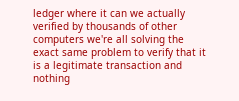ledger where it can we actually verified by thousands of other computers we're all solving the exact same problem to verify that it is a legitimate transaction and nothing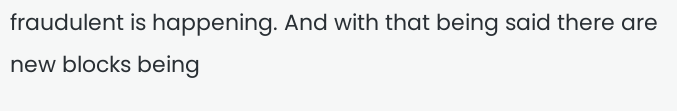fraudulent is happening. And with that being said there are new blocks being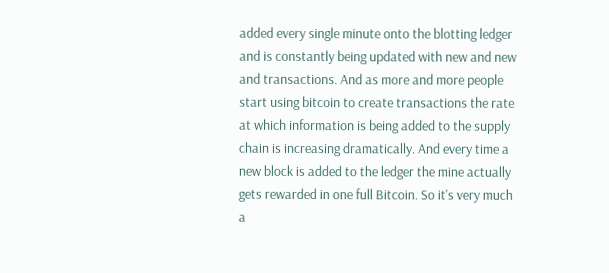added every single minute onto the blotting ledger and is constantly being updated with new and new and transactions. And as more and more people start using bitcoin to create transactions the rate at which information is being added to the supply chain is increasing dramatically. And every time a new block is added to the ledger the mine actually gets rewarded in one full Bitcoin. So it's very much a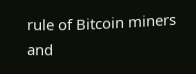rule of Bitcoin miners and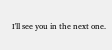I'll see you in the next one.